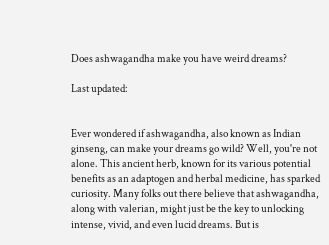Does ashwagandha make you have weird dreams?

Last updated:


Ever wondered if ashwagandha, also known as Indian ginseng, can make your dreams go wild? Well, you're not alone. This ancient herb, known for its various potential benefits as an adaptogen and herbal medicine, has sparked curiosity. Many folks out there believe that ashwagandha, along with valerian, might just be the key to unlocking intense, vivid, and even lucid dreams. But is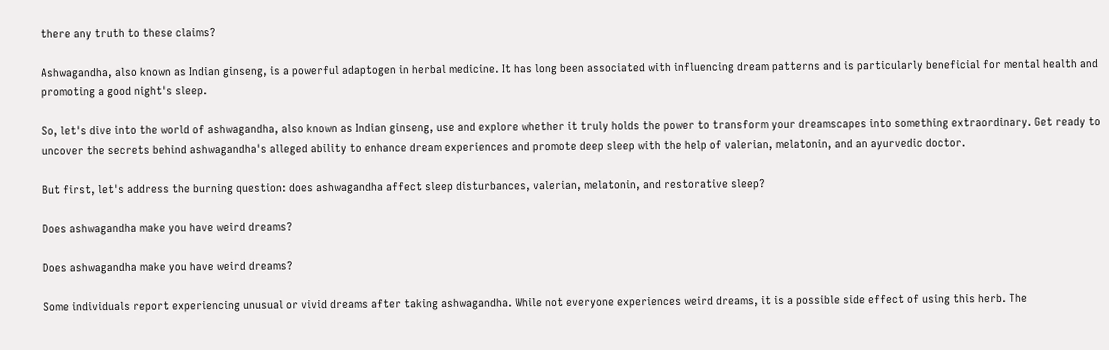there any truth to these claims?

Ashwagandha, also known as Indian ginseng, is a powerful adaptogen in herbal medicine. It has long been associated with influencing dream patterns and is particularly beneficial for mental health and promoting a good night's sleep.

So, let's dive into the world of ashwagandha, also known as Indian ginseng, use and explore whether it truly holds the power to transform your dreamscapes into something extraordinary. Get ready to uncover the secrets behind ashwagandha's alleged ability to enhance dream experiences and promote deep sleep with the help of valerian, melatonin, and an ayurvedic doctor.

But first, let's address the burning question: does ashwagandha affect sleep disturbances, valerian, melatonin, and restorative sleep?

Does ashwagandha make you have weird dreams?

Does ashwagandha make you have weird dreams?

Some individuals report experiencing unusual or vivid dreams after taking ashwagandha. While not everyone experiences weird dreams, it is a possible side effect of using this herb. The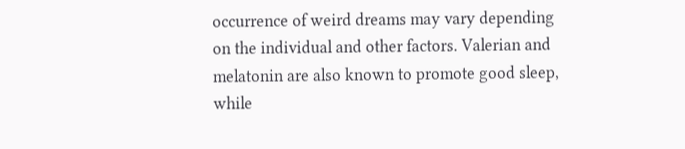occurrence of weird dreams may vary depending on the individual and other factors. Valerian and melatonin are also known to promote good sleep, while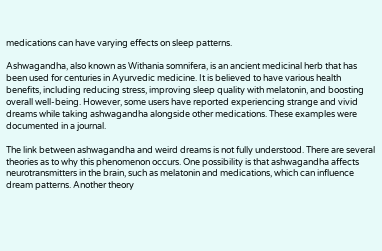medications can have varying effects on sleep patterns.

Ashwagandha, also known as Withania somnifera, is an ancient medicinal herb that has been used for centuries in Ayurvedic medicine. It is believed to have various health benefits, including reducing stress, improving sleep quality with melatonin, and boosting overall well-being. However, some users have reported experiencing strange and vivid dreams while taking ashwagandha alongside other medications. These examples were documented in a journal.

The link between ashwagandha and weird dreams is not fully understood. There are several theories as to why this phenomenon occurs. One possibility is that ashwagandha affects neurotransmitters in the brain, such as melatonin and medications, which can influence dream patterns. Another theory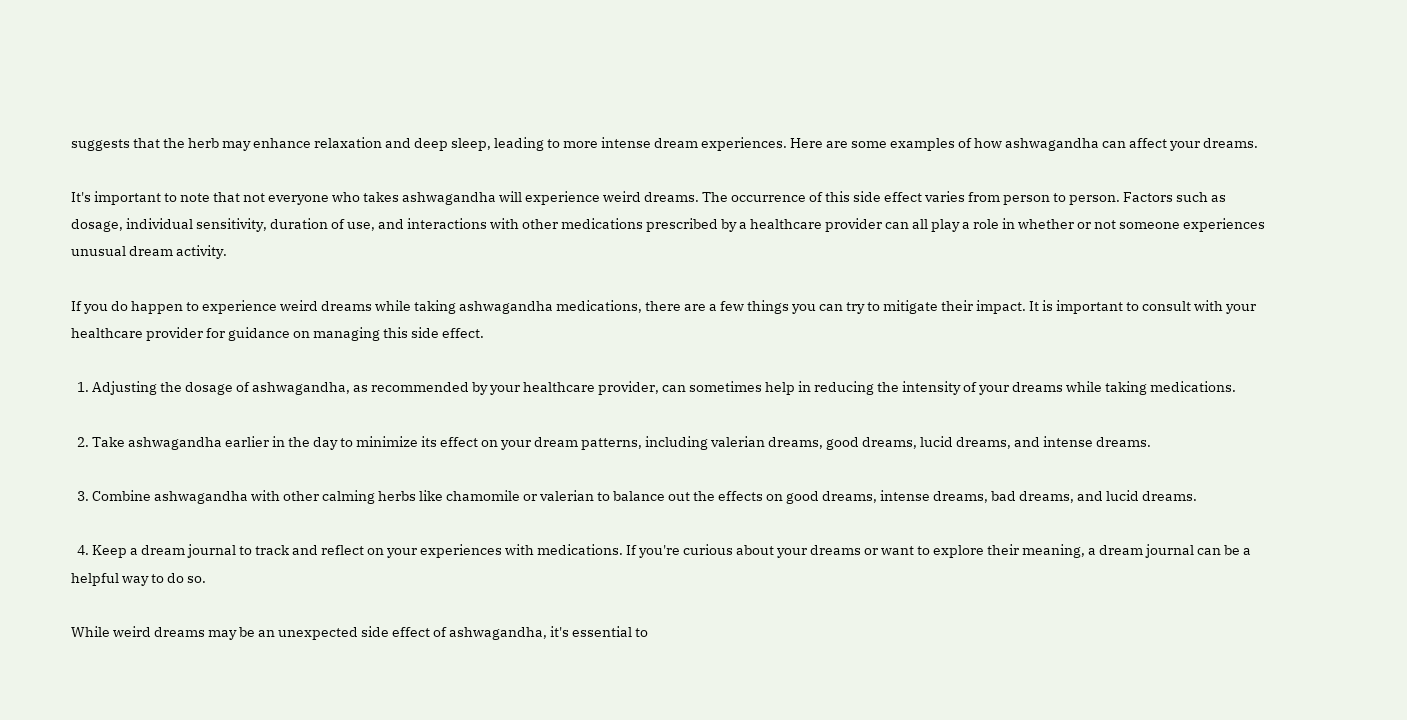suggests that the herb may enhance relaxation and deep sleep, leading to more intense dream experiences. Here are some examples of how ashwagandha can affect your dreams.

It's important to note that not everyone who takes ashwagandha will experience weird dreams. The occurrence of this side effect varies from person to person. Factors such as dosage, individual sensitivity, duration of use, and interactions with other medications prescribed by a healthcare provider can all play a role in whether or not someone experiences unusual dream activity.

If you do happen to experience weird dreams while taking ashwagandha medications, there are a few things you can try to mitigate their impact. It is important to consult with your healthcare provider for guidance on managing this side effect.

  1. Adjusting the dosage of ashwagandha, as recommended by your healthcare provider, can sometimes help in reducing the intensity of your dreams while taking medications.

  2. Take ashwagandha earlier in the day to minimize its effect on your dream patterns, including valerian dreams, good dreams, lucid dreams, and intense dreams.

  3. Combine ashwagandha with other calming herbs like chamomile or valerian to balance out the effects on good dreams, intense dreams, bad dreams, and lucid dreams.

  4. Keep a dream journal to track and reflect on your experiences with medications. If you're curious about your dreams or want to explore their meaning, a dream journal can be a helpful way to do so.

While weird dreams may be an unexpected side effect of ashwagandha, it's essential to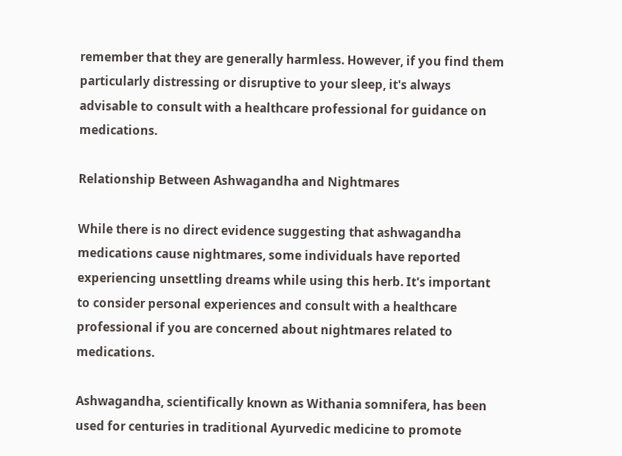remember that they are generally harmless. However, if you find them particularly distressing or disruptive to your sleep, it's always advisable to consult with a healthcare professional for guidance on medications.

Relationship Between Ashwagandha and Nightmares

While there is no direct evidence suggesting that ashwagandha medications cause nightmares, some individuals have reported experiencing unsettling dreams while using this herb. It's important to consider personal experiences and consult with a healthcare professional if you are concerned about nightmares related to medications.

Ashwagandha, scientifically known as Withania somnifera, has been used for centuries in traditional Ayurvedic medicine to promote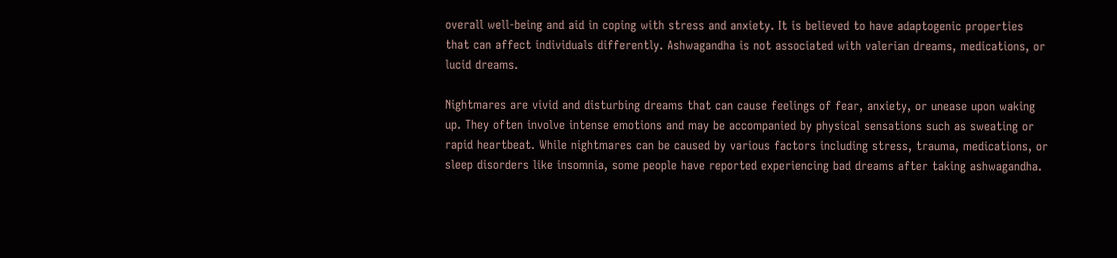overall well-being and aid in coping with stress and anxiety. It is believed to have adaptogenic properties that can affect individuals differently. Ashwagandha is not associated with valerian dreams, medications, or lucid dreams.

Nightmares are vivid and disturbing dreams that can cause feelings of fear, anxiety, or unease upon waking up. They often involve intense emotions and may be accompanied by physical sensations such as sweating or rapid heartbeat. While nightmares can be caused by various factors including stress, trauma, medications, or sleep disorders like insomnia, some people have reported experiencing bad dreams after taking ashwagandha.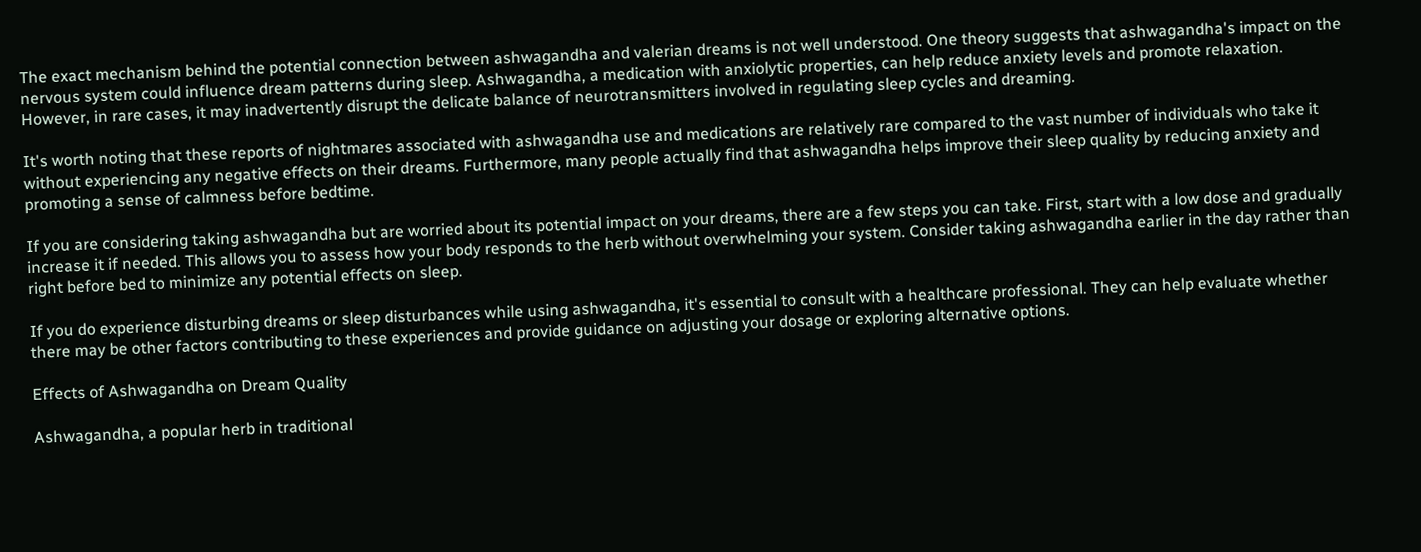The exact mechanism behind the potential connection between ashwagandha and valerian dreams is not well understood. One theory suggests that ashwagandha's impact on the nervous system could influence dream patterns during sleep. Ashwagandha, a medication with anxiolytic properties, can help reduce anxiety levels and promote relaxation. However, in rare cases, it may inadvertently disrupt the delicate balance of neurotransmitters involved in regulating sleep cycles and dreaming.

It's worth noting that these reports of nightmares associated with ashwagandha use and medications are relatively rare compared to the vast number of individuals who take it without experiencing any negative effects on their dreams. Furthermore, many people actually find that ashwagandha helps improve their sleep quality by reducing anxiety and promoting a sense of calmness before bedtime.

If you are considering taking ashwagandha but are worried about its potential impact on your dreams, there are a few steps you can take. First, start with a low dose and gradually increase it if needed. This allows you to assess how your body responds to the herb without overwhelming your system. Consider taking ashwagandha earlier in the day rather than right before bed to minimize any potential effects on sleep.

If you do experience disturbing dreams or sleep disturbances while using ashwagandha, it's essential to consult with a healthcare professional. They can help evaluate whether there may be other factors contributing to these experiences and provide guidance on adjusting your dosage or exploring alternative options.

Effects of Ashwagandha on Dream Quality

Ashwagandha, a popular herb in traditional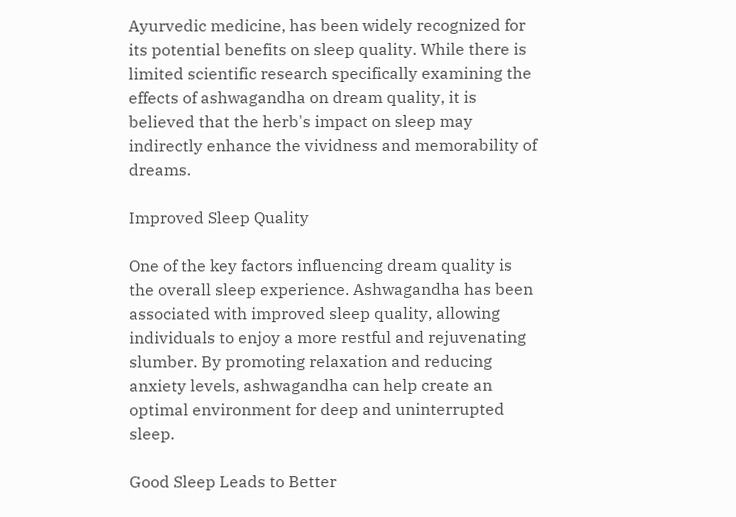Ayurvedic medicine, has been widely recognized for its potential benefits on sleep quality. While there is limited scientific research specifically examining the effects of ashwagandha on dream quality, it is believed that the herb's impact on sleep may indirectly enhance the vividness and memorability of dreams.

Improved Sleep Quality

One of the key factors influencing dream quality is the overall sleep experience. Ashwagandha has been associated with improved sleep quality, allowing individuals to enjoy a more restful and rejuvenating slumber. By promoting relaxation and reducing anxiety levels, ashwagandha can help create an optimal environment for deep and uninterrupted sleep.

Good Sleep Leads to Better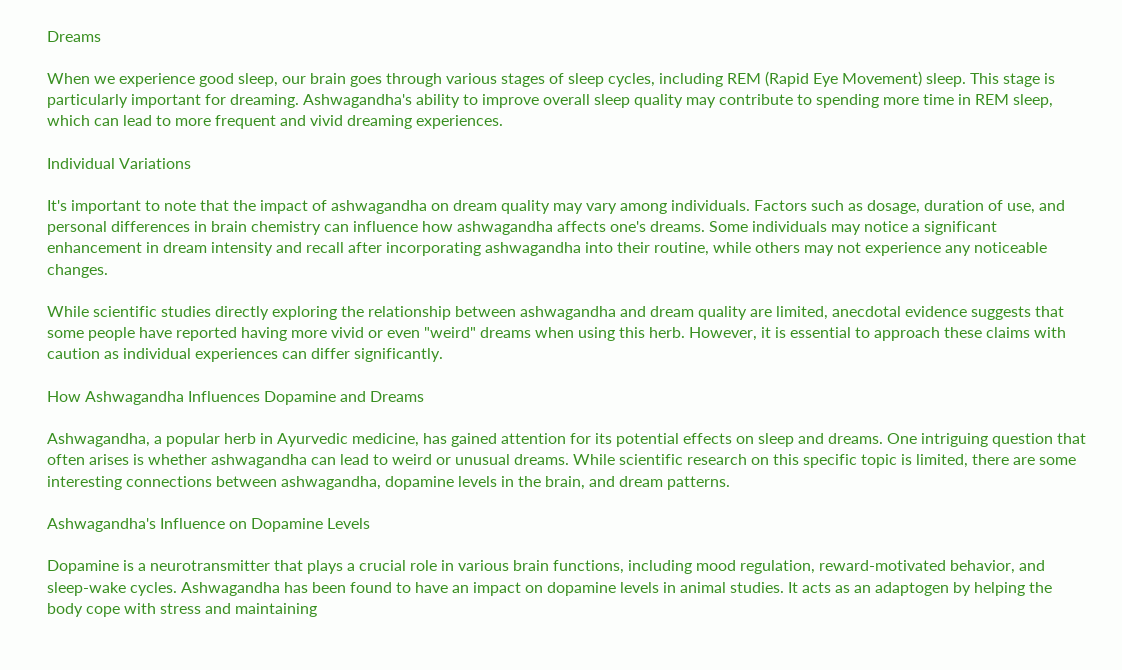Dreams

When we experience good sleep, our brain goes through various stages of sleep cycles, including REM (Rapid Eye Movement) sleep. This stage is particularly important for dreaming. Ashwagandha's ability to improve overall sleep quality may contribute to spending more time in REM sleep, which can lead to more frequent and vivid dreaming experiences.

Individual Variations

It's important to note that the impact of ashwagandha on dream quality may vary among individuals. Factors such as dosage, duration of use, and personal differences in brain chemistry can influence how ashwagandha affects one's dreams. Some individuals may notice a significant enhancement in dream intensity and recall after incorporating ashwagandha into their routine, while others may not experience any noticeable changes.

While scientific studies directly exploring the relationship between ashwagandha and dream quality are limited, anecdotal evidence suggests that some people have reported having more vivid or even "weird" dreams when using this herb. However, it is essential to approach these claims with caution as individual experiences can differ significantly.

How Ashwagandha Influences Dopamine and Dreams

Ashwagandha, a popular herb in Ayurvedic medicine, has gained attention for its potential effects on sleep and dreams. One intriguing question that often arises is whether ashwagandha can lead to weird or unusual dreams. While scientific research on this specific topic is limited, there are some interesting connections between ashwagandha, dopamine levels in the brain, and dream patterns.

Ashwagandha's Influence on Dopamine Levels

Dopamine is a neurotransmitter that plays a crucial role in various brain functions, including mood regulation, reward-motivated behavior, and sleep-wake cycles. Ashwagandha has been found to have an impact on dopamine levels in animal studies. It acts as an adaptogen by helping the body cope with stress and maintaining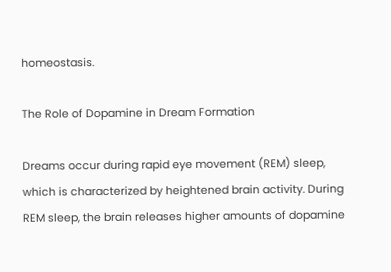homeostasis.

The Role of Dopamine in Dream Formation

Dreams occur during rapid eye movement (REM) sleep, which is characterized by heightened brain activity. During REM sleep, the brain releases higher amounts of dopamine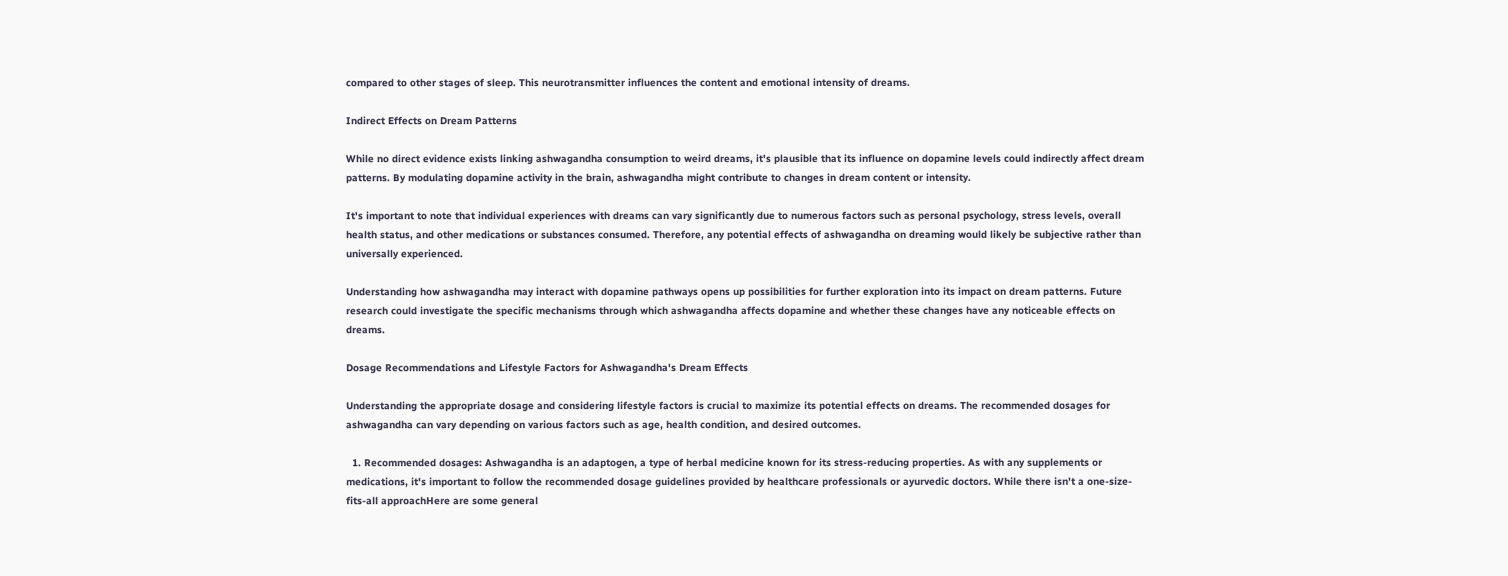compared to other stages of sleep. This neurotransmitter influences the content and emotional intensity of dreams.

Indirect Effects on Dream Patterns

While no direct evidence exists linking ashwagandha consumption to weird dreams, it's plausible that its influence on dopamine levels could indirectly affect dream patterns. By modulating dopamine activity in the brain, ashwagandha might contribute to changes in dream content or intensity.

It's important to note that individual experiences with dreams can vary significantly due to numerous factors such as personal psychology, stress levels, overall health status, and other medications or substances consumed. Therefore, any potential effects of ashwagandha on dreaming would likely be subjective rather than universally experienced.

Understanding how ashwagandha may interact with dopamine pathways opens up possibilities for further exploration into its impact on dream patterns. Future research could investigate the specific mechanisms through which ashwagandha affects dopamine and whether these changes have any noticeable effects on dreams.

Dosage Recommendations and Lifestyle Factors for Ashwagandha's Dream Effects

Understanding the appropriate dosage and considering lifestyle factors is crucial to maximize its potential effects on dreams. The recommended dosages for ashwagandha can vary depending on various factors such as age, health condition, and desired outcomes.

  1. Recommended dosages: Ashwagandha is an adaptogen, a type of herbal medicine known for its stress-reducing properties. As with any supplements or medications, it's important to follow the recommended dosage guidelines provided by healthcare professionals or ayurvedic doctors. While there isn't a one-size-fits-all approachHere are some general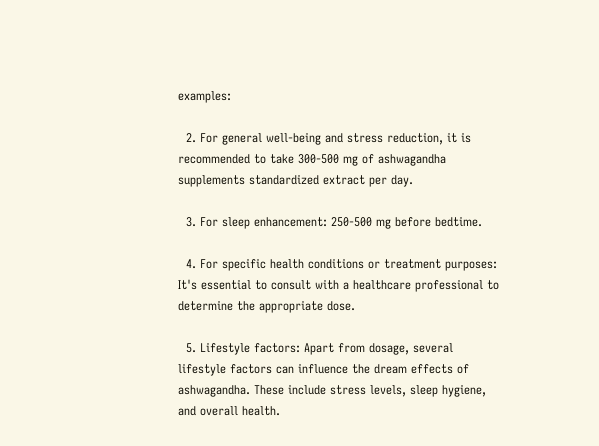examples:

  2. For general well-being and stress reduction, it is recommended to take 300-500 mg of ashwagandha supplements standardized extract per day.

  3. For sleep enhancement: 250-500 mg before bedtime.

  4. For specific health conditions or treatment purposes: It's essential to consult with a healthcare professional to determine the appropriate dose.

  5. Lifestyle factors: Apart from dosage, several lifestyle factors can influence the dream effects of ashwagandha. These include stress levels, sleep hygiene, and overall health.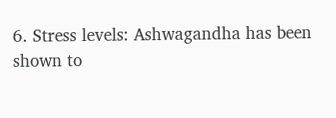6. Stress levels: Ashwagandha has been shown to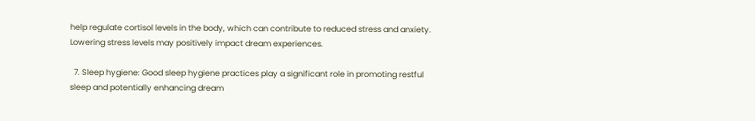help regulate cortisol levels in the body, which can contribute to reduced stress and anxiety. Lowering stress levels may positively impact dream experiences.

  7. Sleep hygiene: Good sleep hygiene practices play a significant role in promoting restful sleep and potentially enhancing dream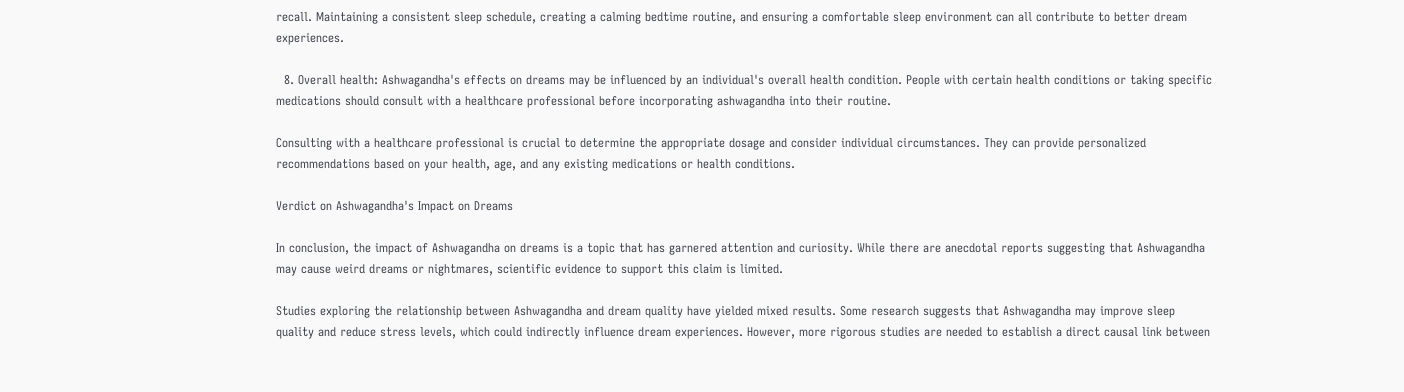recall. Maintaining a consistent sleep schedule, creating a calming bedtime routine, and ensuring a comfortable sleep environment can all contribute to better dream experiences.

  8. Overall health: Ashwagandha's effects on dreams may be influenced by an individual's overall health condition. People with certain health conditions or taking specific medications should consult with a healthcare professional before incorporating ashwagandha into their routine.

Consulting with a healthcare professional is crucial to determine the appropriate dosage and consider individual circumstances. They can provide personalized recommendations based on your health, age, and any existing medications or health conditions.

Verdict on Ashwagandha's Impact on Dreams

In conclusion, the impact of Ashwagandha on dreams is a topic that has garnered attention and curiosity. While there are anecdotal reports suggesting that Ashwagandha may cause weird dreams or nightmares, scientific evidence to support this claim is limited.

Studies exploring the relationship between Ashwagandha and dream quality have yielded mixed results. Some research suggests that Ashwagandha may improve sleep quality and reduce stress levels, which could indirectly influence dream experiences. However, more rigorous studies are needed to establish a direct causal link between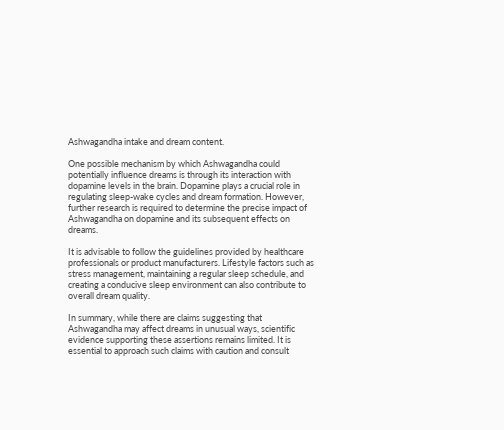Ashwagandha intake and dream content.

One possible mechanism by which Ashwagandha could potentially influence dreams is through its interaction with dopamine levels in the brain. Dopamine plays a crucial role in regulating sleep-wake cycles and dream formation. However, further research is required to determine the precise impact of Ashwagandha on dopamine and its subsequent effects on dreams.

It is advisable to follow the guidelines provided by healthcare professionals or product manufacturers. Lifestyle factors such as stress management, maintaining a regular sleep schedule, and creating a conducive sleep environment can also contribute to overall dream quality.

In summary, while there are claims suggesting that Ashwagandha may affect dreams in unusual ways, scientific evidence supporting these assertions remains limited. It is essential to approach such claims with caution and consult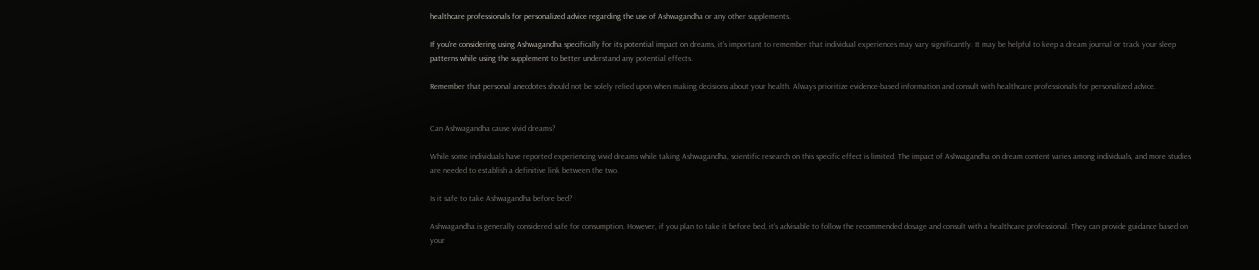healthcare professionals for personalized advice regarding the use of Ashwagandha or any other supplements.

If you're considering using Ashwagandha specifically for its potential impact on dreams, it's important to remember that individual experiences may vary significantly. It may be helpful to keep a dream journal or track your sleep patterns while using the supplement to better understand any potential effects.

Remember that personal anecdotes should not be solely relied upon when making decisions about your health. Always prioritize evidence-based information and consult with healthcare professionals for personalized advice.


Can Ashwagandha cause vivid dreams?

While some individuals have reported experiencing vivid dreams while taking Ashwagandha, scientific research on this specific effect is limited. The impact of Ashwagandha on dream content varies among individuals, and more studies are needed to establish a definitive link between the two.

Is it safe to take Ashwagandha before bed?

Ashwagandha is generally considered safe for consumption. However, if you plan to take it before bed, it's advisable to follow the recommended dosage and consult with a healthcare professional. They can provide guidance based on your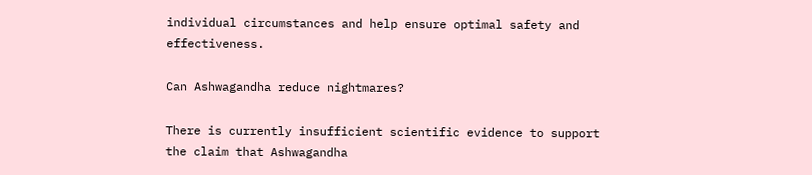individual circumstances and help ensure optimal safety and effectiveness.

Can Ashwagandha reduce nightmares?

There is currently insufficient scientific evidence to support the claim that Ashwagandha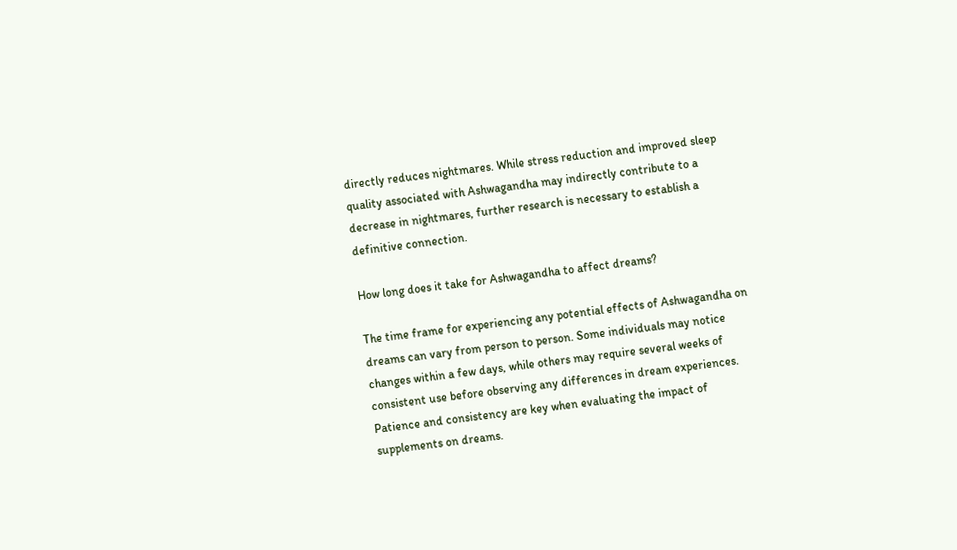directly reduces nightmares. While stress reduction and improved sleep quality associated with Ashwagandha may indirectly contribute to a decrease in nightmares, further research is necessary to establish a definitive connection.

How long does it take for Ashwagandha to affect dreams?

The time frame for experiencing any potential effects of Ashwagandha on dreams can vary from person to person. Some individuals may notice changes within a few days, while others may require several weeks of consistent use before observing any differences in dream experiences. Patience and consistency are key when evaluating the impact of supplements on dreams.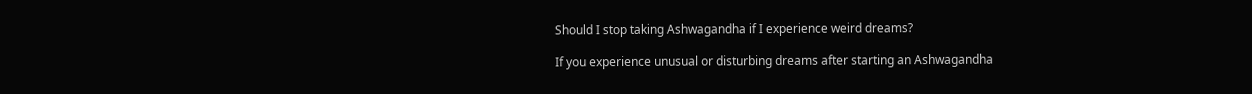Should I stop taking Ashwagandha if I experience weird dreams?

If you experience unusual or disturbing dreams after starting an Ashwagandha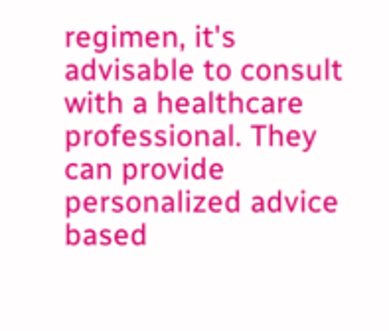regimen, it's advisable to consult with a healthcare professional. They can provide personalized advice based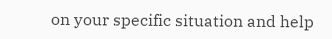on your specific situation and help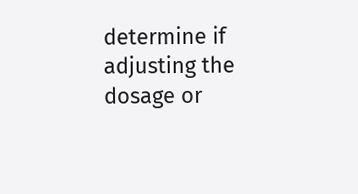determine if adjusting the dosage or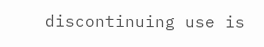discontinuing use is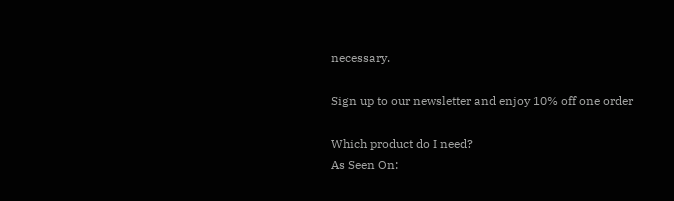necessary.

Sign up to our newsletter and enjoy 10% off one order

Which product do I need?
As Seen On: